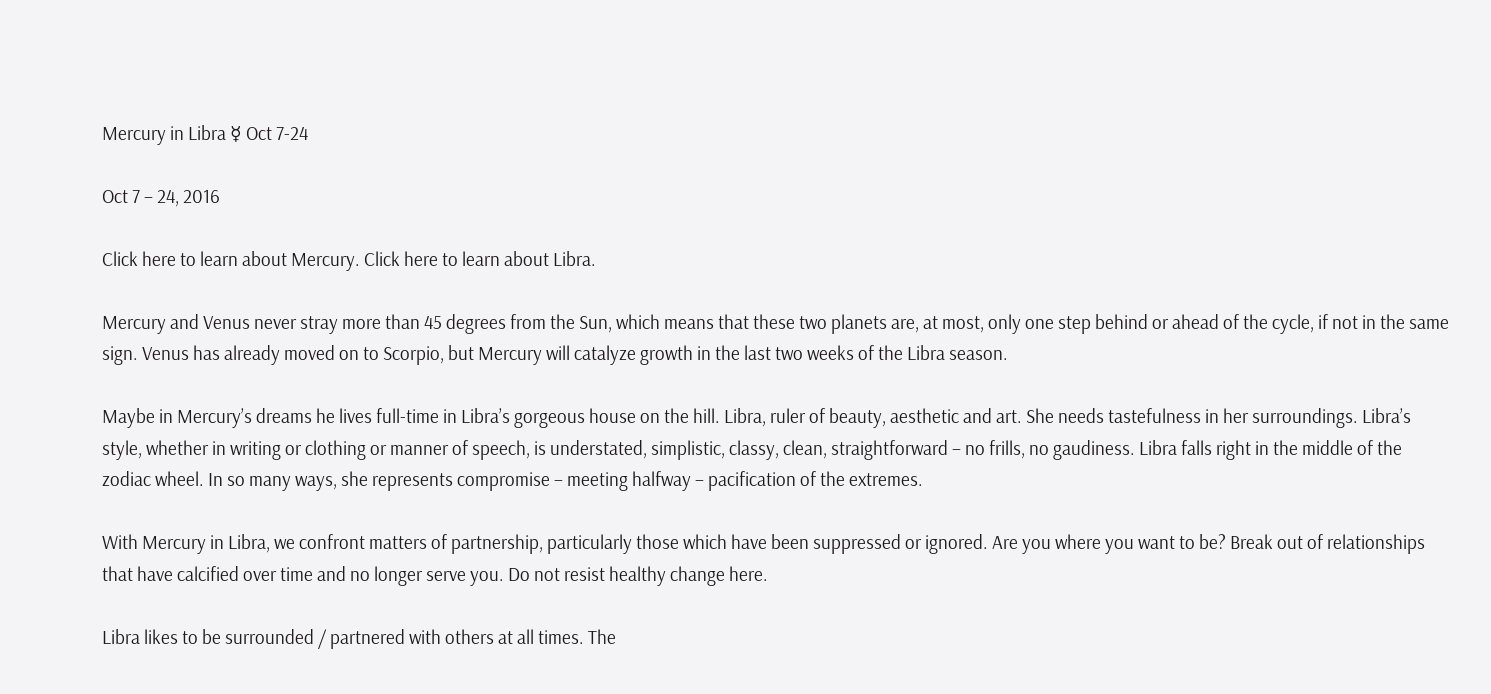Mercury in Libra ☿ Oct 7-24

Oct 7 – 24, 2016

Click here to learn about Mercury. Click here to learn about Libra.

Mercury and Venus never stray more than 45 degrees from the Sun, which means that these two planets are, at most, only one step behind or ahead of the cycle, if not in the same sign. Venus has already moved on to Scorpio, but Mercury will catalyze growth in the last two weeks of the Libra season.

Maybe in Mercury’s dreams he lives full-time in Libra’s gorgeous house on the hill. Libra, ruler of beauty, aesthetic and art. She needs tastefulness in her surroundings. Libra’s style, whether in writing or clothing or manner of speech, is understated, simplistic, classy, clean, straightforward – no frills, no gaudiness. Libra falls right in the middle of the zodiac wheel. In so many ways, she represents compromise – meeting halfway – pacification of the extremes.

With Mercury in Libra, we confront matters of partnership, particularly those which have been suppressed or ignored. Are you where you want to be? Break out of relationships that have calcified over time and no longer serve you. Do not resist healthy change here.

Libra likes to be surrounded / partnered with others at all times. The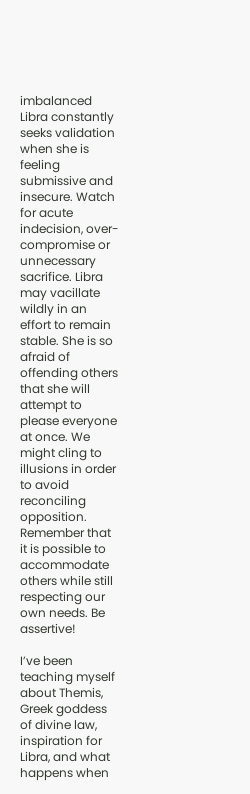imbalanced Libra constantly seeks validation when she is feeling submissive and insecure. Watch for acute indecision, over-compromise or unnecessary sacrifice. Libra may vacillate wildly in an effort to remain stable. She is so afraid of offending others that she will attempt to please everyone at once. We might cling to illusions in order to avoid reconciling opposition. Remember that it is possible to accommodate others while still respecting our own needs. Be assertive!

I’ve been teaching myself about Themis, Greek goddess of divine law, inspiration for Libra, and what happens when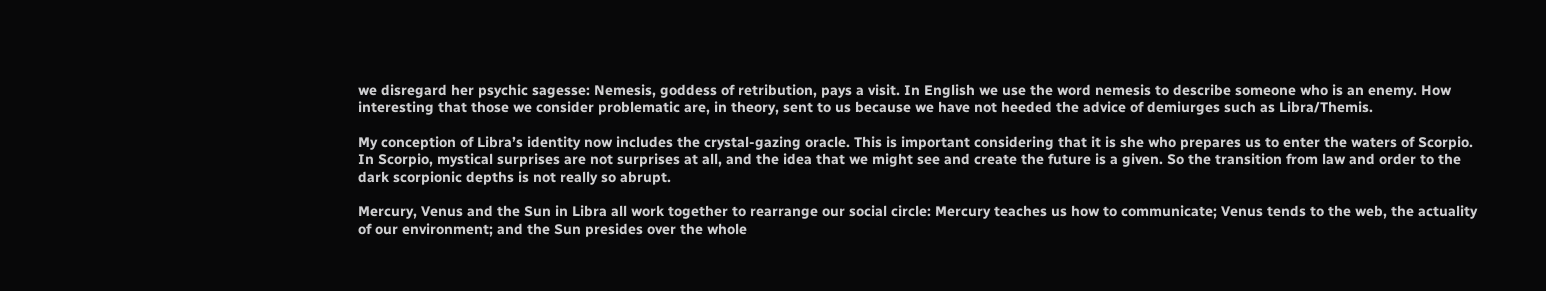we disregard her psychic sagesse: Nemesis, goddess of retribution, pays a visit. In English we use the word nemesis to describe someone who is an enemy. How interesting that those we consider problematic are, in theory, sent to us because we have not heeded the advice of demiurges such as Libra/Themis.

My conception of Libra’s identity now includes the crystal-gazing oracle. This is important considering that it is she who prepares us to enter the waters of Scorpio. In Scorpio, mystical surprises are not surprises at all, and the idea that we might see and create the future is a given. So the transition from law and order to the dark scorpionic depths is not really so abrupt.

Mercury, Venus and the Sun in Libra all work together to rearrange our social circle: Mercury teaches us how to communicate; Venus tends to the web, the actuality of our environment; and the Sun presides over the whole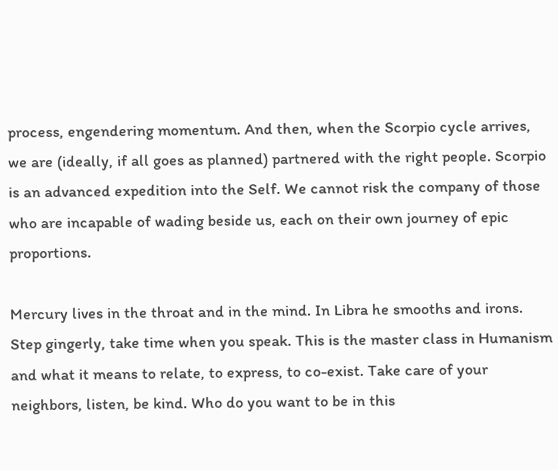process, engendering momentum. And then, when the Scorpio cycle arrives, we are (ideally, if all goes as planned) partnered with the right people. Scorpio is an advanced expedition into the Self. We cannot risk the company of those who are incapable of wading beside us, each on their own journey of epic proportions.

Mercury lives in the throat and in the mind. In Libra he smooths and irons. Step gingerly, take time when you speak. This is the master class in Humanism and what it means to relate, to express, to co-exist. Take care of your neighbors, listen, be kind. Who do you want to be in this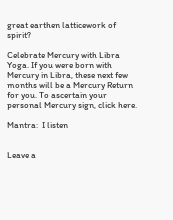great earthen latticework of spirit?

Celebrate Mercury with Libra Yoga. If you were born with Mercury in Libra, these next few months will be a Mercury Return for you. To ascertain your personal Mercury sign, click here.

Mantra:  I listen


Leave a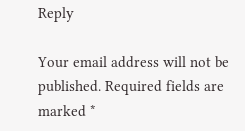Reply

Your email address will not be published. Required fields are marked *